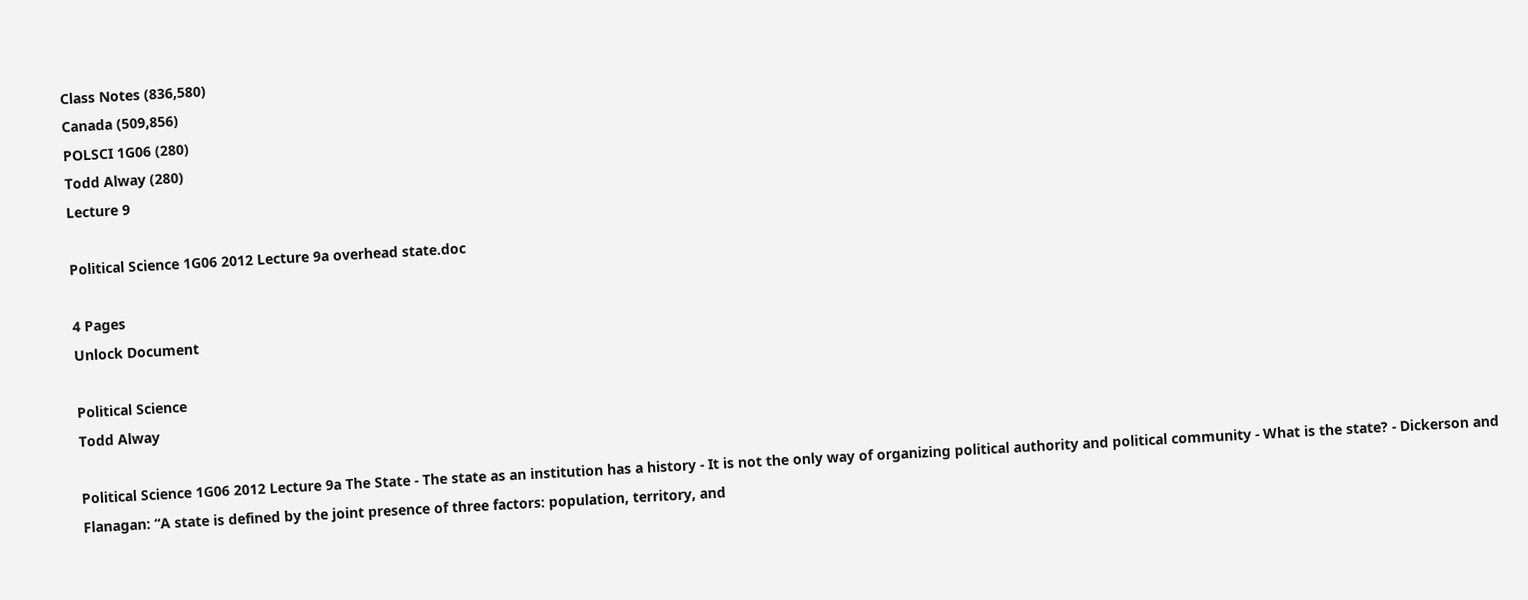Class Notes (836,580)
Canada (509,856)
POLSCI 1G06 (280)
Todd Alway (280)
Lecture 9

Political Science 1G06 2012 Lecture 9a overhead state.doc

4 Pages
Unlock Document

Political Science
Todd Alway

Political Science 1G06 2012 Lecture 9a The State - The state as an institution has a history - It is not the only way of organizing political authority and political community - What is the state? - Dickerson and Flanagan: “A state is defined by the joint presence of three factors: population, territory, and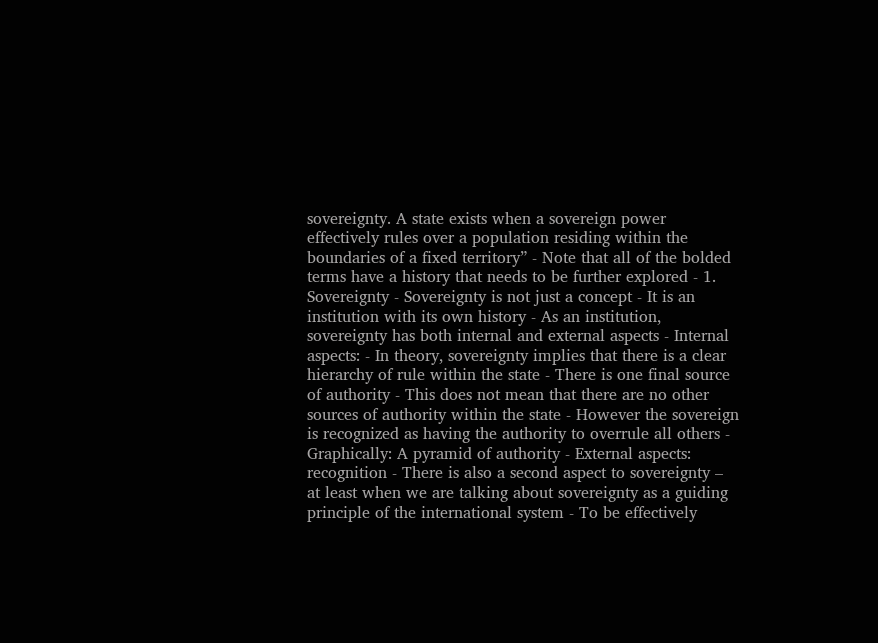sovereignty. A state exists when a sovereign power effectively rules over a population residing within the boundaries of a fixed territory” - Note that all of the bolded terms have a history that needs to be further explored - 1. Sovereignty - Sovereignty is not just a concept - It is an institution with its own history - As an institution, sovereignty has both internal and external aspects - Internal aspects: - In theory, sovereignty implies that there is a clear hierarchy of rule within the state - There is one final source of authority - This does not mean that there are no other sources of authority within the state - However the sovereign is recognized as having the authority to overrule all others - Graphically: A pyramid of authority - External aspects: recognition - There is also a second aspect to sovereignty – at least when we are talking about sovereignty as a guiding principle of the international system - To be effectively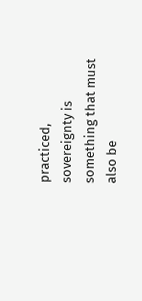practiced, sovereignty is something that must also be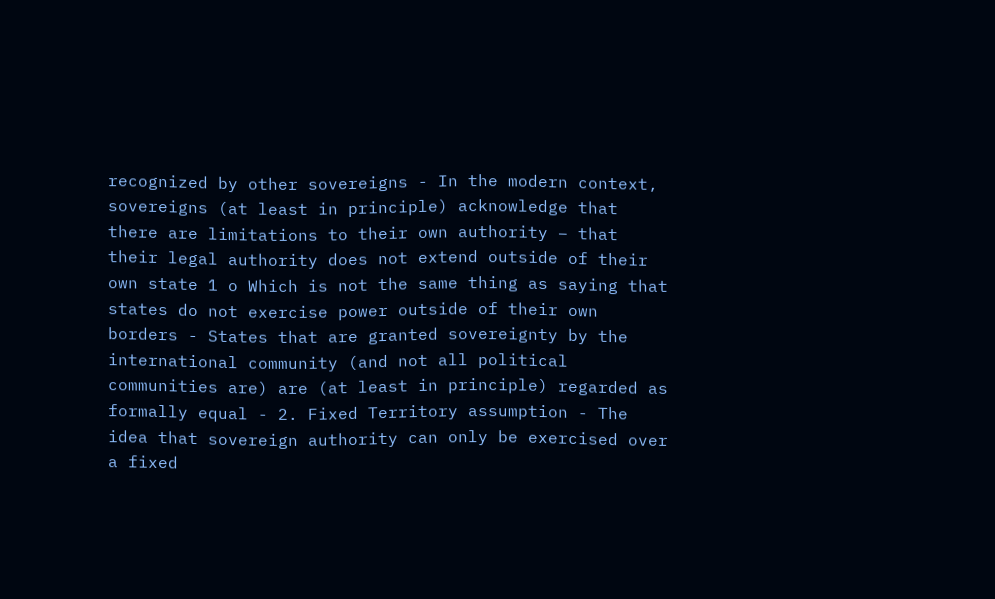recognized by other sovereigns - In the modern context, sovereigns (at least in principle) acknowledge that there are limitations to their own authority – that their legal authority does not extend outside of their own state 1 o Which is not the same thing as saying that states do not exercise power outside of their own borders - States that are granted sovereignty by the international community (and not all political communities are) are (at least in principle) regarded as formally equal - 2. Fixed Territory assumption - The idea that sovereign authority can only be exercised over a fixed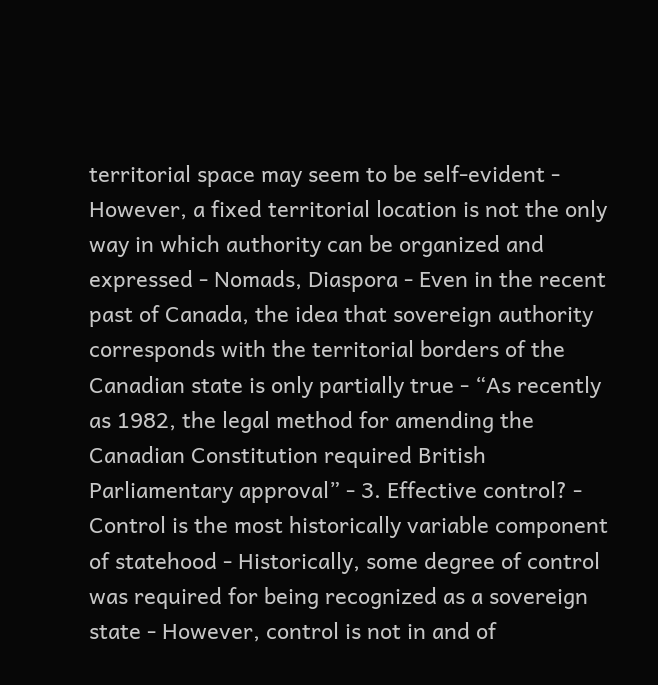territorial space may seem to be self-evident - However, a fixed territorial location is not the only way in which authority can be organized and expressed - Nomads, Diaspora - Even in the recent past of Canada, the idea that sovereign authority corresponds with the territorial borders of the Canadian state is only partially true - “As recently as 1982, the legal method for amending the Canadian Constitution required British Parliamentary approval” - 3. Effective control? - Control is the most historically variable component of statehood - Historically, some degree of control was required for being recognized as a sovereign state - However, control is not in and of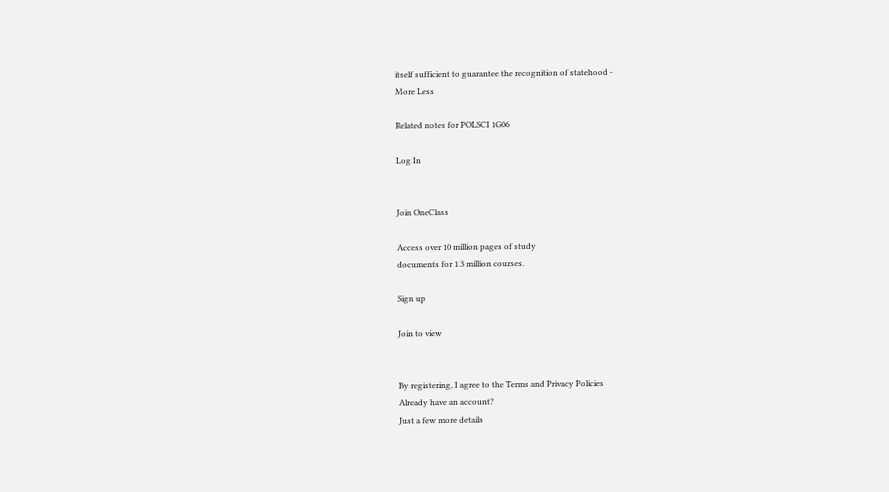itself sufficient to guarantee the recognition of statehood -
More Less

Related notes for POLSCI 1G06

Log In


Join OneClass

Access over 10 million pages of study
documents for 1.3 million courses.

Sign up

Join to view


By registering, I agree to the Terms and Privacy Policies
Already have an account?
Just a few more details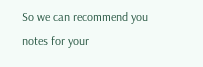So we can recommend you notes for your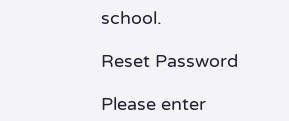school.

Reset Password

Please enter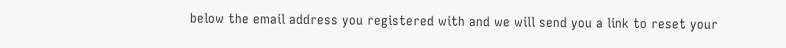below the email address you registered with and we will send you a link to reset your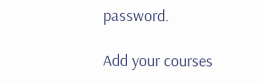password.

Add your courses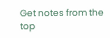Get notes from the top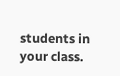students in your class.